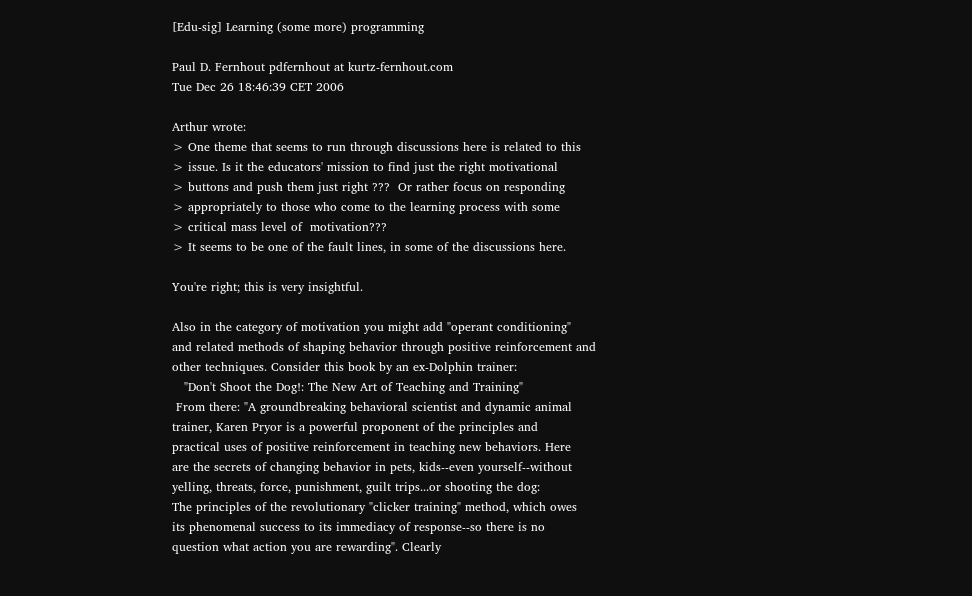[Edu-sig] Learning (some more) programming

Paul D. Fernhout pdfernhout at kurtz-fernhout.com
Tue Dec 26 18:46:39 CET 2006

Arthur wrote:
> One theme that seems to run through discussions here is related to this
> issue. Is it the educators' mission to find just the right motivational
> buttons and push them just right ???  Or rather focus on responding
> appropriately to those who come to the learning process with some
> critical mass level of  motivation???
> It seems to be one of the fault lines, in some of the discussions here.

You're right; this is very insightful.

Also in the category of motivation you might add "operant conditioning"
and related methods of shaping behavior through positive reinforcement and
other techniques. Consider this book by an ex-Dolphin trainer:
   "Don't Shoot the Dog!: The New Art of Teaching and Training"
 From there: "A groundbreaking behavioral scientist and dynamic animal
trainer, Karen Pryor is a powerful proponent of the principles and
practical uses of positive reinforcement in teaching new behaviors. Here
are the secrets of changing behavior in pets, kids--even yourself--without
yelling, threats, force, punishment, guilt trips...or shooting the dog:
The principles of the revolutionary "clicker training" method, which owes
its phenomenal success to its immediacy of response--so there is no
question what action you are rewarding". Clearly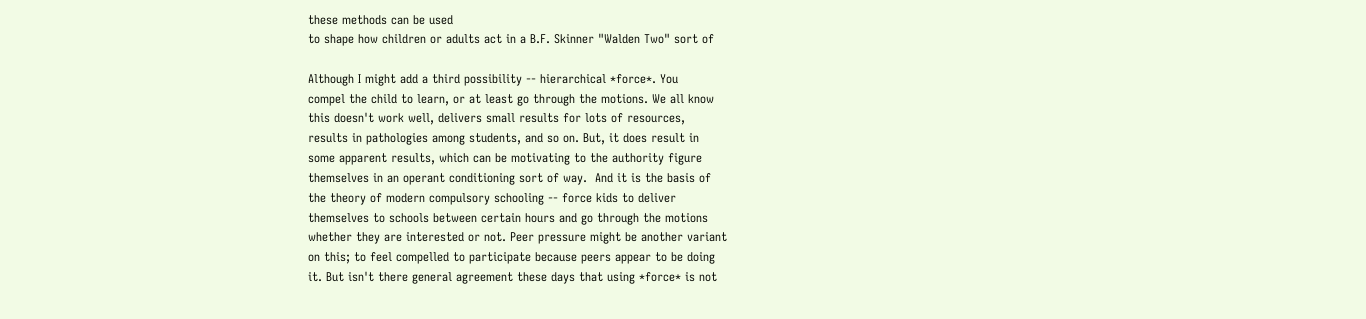these methods can be used
to shape how children or adults act in a B.F. Skinner "Walden Two" sort of

Although I might add a third possibility -- hierarchical *force*. You
compel the child to learn, or at least go through the motions. We all know
this doesn't work well, delivers small results for lots of resources,
results in pathologies among students, and so on. But, it does result in
some apparent results, which can be motivating to the authority figure
themselves in an operant conditioning sort of way.  And it is the basis of
the theory of modern compulsory schooling -- force kids to deliver
themselves to schools between certain hours and go through the motions
whether they are interested or not. Peer pressure might be another variant
on this; to feel compelled to participate because peers appear to be doing
it. But isn't there general agreement these days that using *force* is not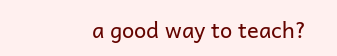a good way to teach?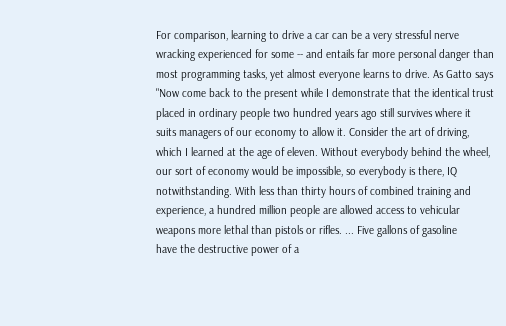For comparison, learning to drive a car can be a very stressful nerve
wracking experienced for some -- and entails far more personal danger than
most programming tasks, yet almost everyone learns to drive. As Gatto says
"Now come back to the present while I demonstrate that the identical trust
placed in ordinary people two hundred years ago still survives where it
suits managers of our economy to allow it. Consider the art of driving,
which I learned at the age of eleven. Without everybody behind the wheel,
our sort of economy would be impossible, so everybody is there, IQ
notwithstanding. With less than thirty hours of combined training and
experience, a hundred million people are allowed access to vehicular
weapons more lethal than pistols or rifles. ... Five gallons of gasoline
have the destructive power of a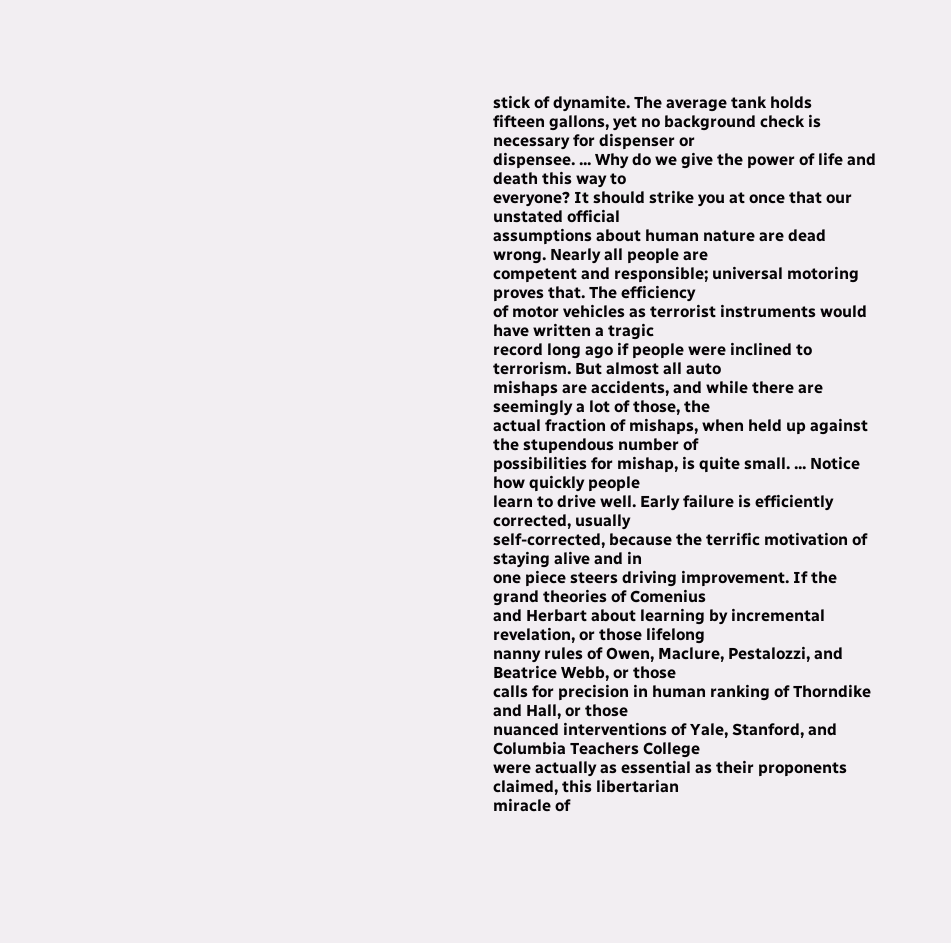stick of dynamite. The average tank holds
fifteen gallons, yet no background check is necessary for dispenser or
dispensee. ... Why do we give the power of life and death this way to
everyone? It should strike you at once that our unstated official
assumptions about human nature are dead wrong. Nearly all people are
competent and responsible; universal motoring proves that. The efficiency
of motor vehicles as terrorist instruments would have written a tragic
record long ago if people were inclined to terrorism. But almost all auto
mishaps are accidents, and while there are seemingly a lot of those, the
actual fraction of mishaps, when held up against the stupendous number of
possibilities for mishap, is quite small. ... Notice how quickly people
learn to drive well. Early failure is efficiently corrected, usually
self-corrected, because the terrific motivation of staying alive and in
one piece steers driving improvement. If the grand theories of Comenius
and Herbart about learning by incremental revelation, or those lifelong
nanny rules of Owen, Maclure, Pestalozzi, and Beatrice Webb, or those
calls for precision in human ranking of Thorndike and Hall, or those
nuanced interventions of Yale, Stanford, and Columbia Teachers College
were actually as essential as their proponents claimed, this libertarian
miracle of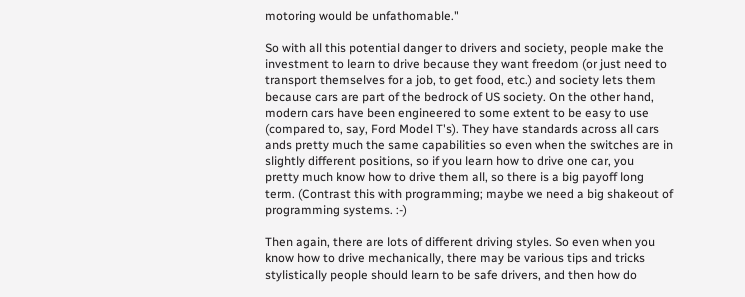motoring would be unfathomable."

So with all this potential danger to drivers and society, people make the
investment to learn to drive because they want freedom (or just need to
transport themselves for a job, to get food, etc.) and society lets them
because cars are part of the bedrock of US society. On the other hand,
modern cars have been engineered to some extent to be easy to use
(compared to, say, Ford Model T's). They have standards across all cars
ands pretty much the same capabilities so even when the switches are in
slightly different positions, so if you learn how to drive one car, you
pretty much know how to drive them all, so there is a big payoff long
term. (Contrast this with programming; maybe we need a big shakeout of
programming systems. :-)

Then again, there are lots of different driving styles. So even when you
know how to drive mechanically, there may be various tips and tricks
stylistically people should learn to be safe drivers, and then how do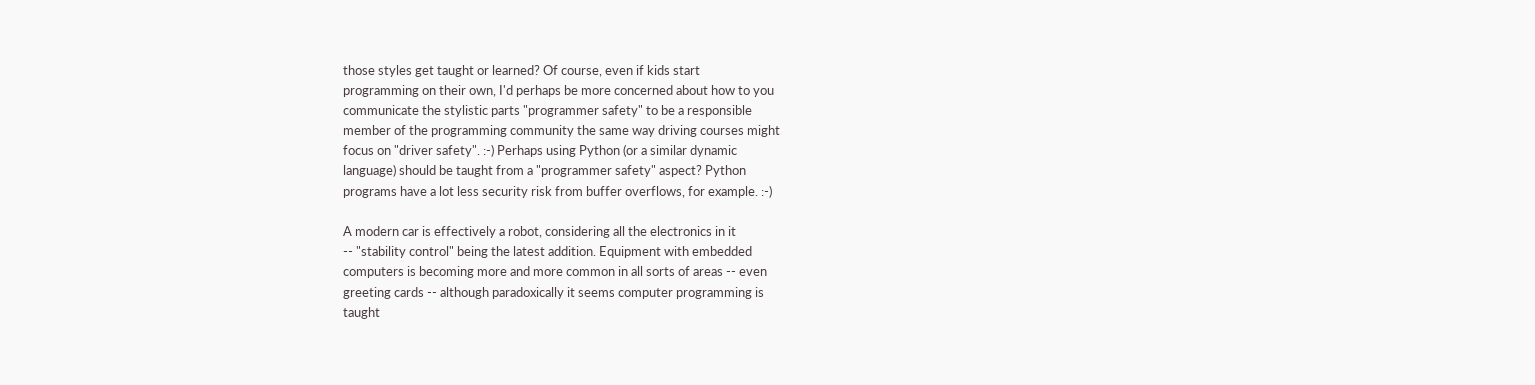those styles get taught or learned? Of course, even if kids start
programming on their own, I'd perhaps be more concerned about how to you
communicate the stylistic parts "programmer safety" to be a responsible
member of the programming community the same way driving courses might
focus on "driver safety". :-) Perhaps using Python (or a similar dynamic
language) should be taught from a "programmer safety" aspect? Python
programs have a lot less security risk from buffer overflows, for example. :-)

A modern car is effectively a robot, considering all the electronics in it
-- "stability control" being the latest addition. Equipment with embedded
computers is becoming more and more common in all sorts of areas -- even
greeting cards -- although paradoxically it seems computer programming is
taught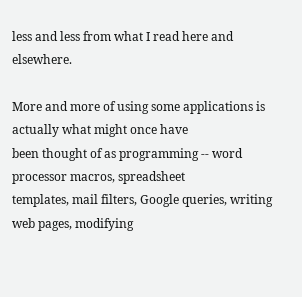less and less from what I read here and elsewhere.

More and more of using some applications is actually what might once have
been thought of as programming -- word processor macros, spreadsheet
templates, mail filters, Google queries, writing web pages, modifying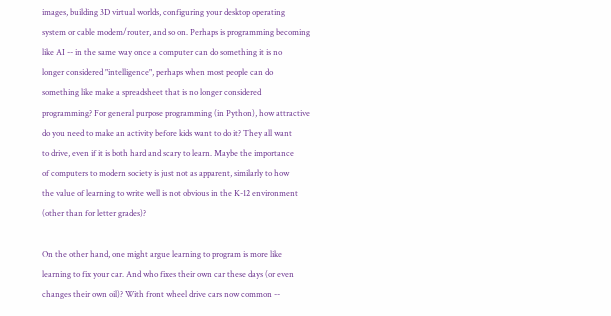images, building 3D virtual worlds, configuring your desktop operating
system or cable modem/router, and so on. Perhaps is programming becoming
like AI -- in the same way once a computer can do something it is no
longer considered "intelligence", perhaps when most people can do
something like make a spreadsheet that is no longer considered
programming? For general purpose programming (in Python), how attractive
do you need to make an activity before kids want to do it? They all want
to drive, even if it is both hard and scary to learn. Maybe the importance
of computers to modern society is just not as apparent, similarly to how
the value of learning to write well is not obvious in the K-12 environment
(other than for letter grades)?

On the other hand, one might argue learning to program is more like
learning to fix your car. And who fixes their own car these days (or even
changes their own oil)? With front wheel drive cars now common --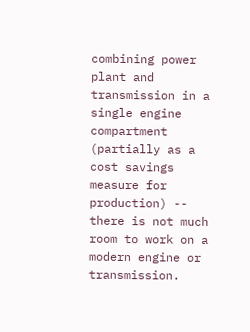combining power plant and transmission in a single engine compartment
(partially as a cost savings measure for production) -- there is not much
room to work on a modern engine or transmission.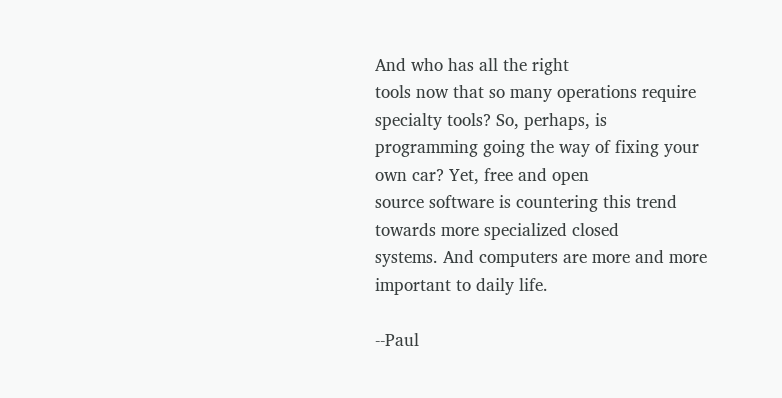And who has all the right
tools now that so many operations require specialty tools? So, perhaps, is
programming going the way of fixing your own car? Yet, free and open
source software is countering this trend towards more specialized closed
systems. And computers are more and more important to daily life.

--Paul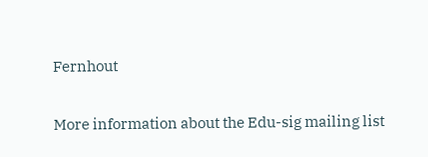Fernhout

More information about the Edu-sig mailing list